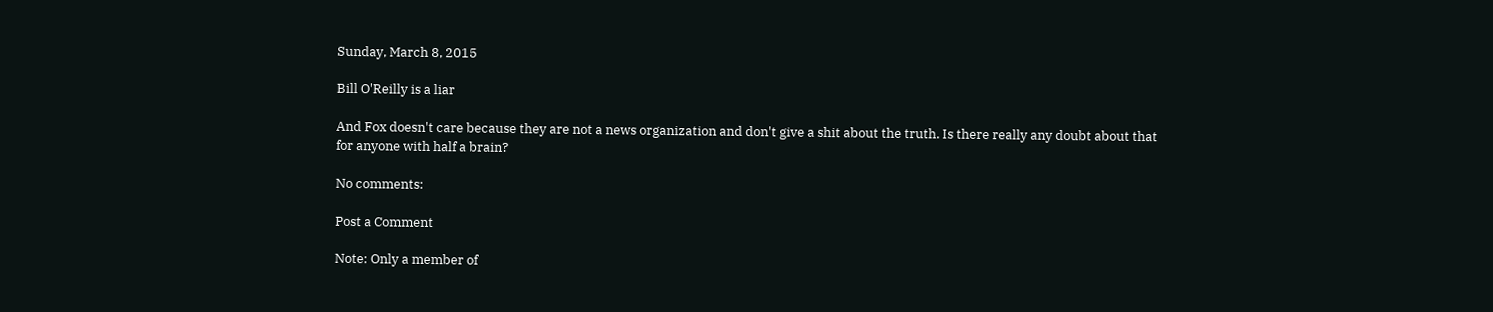Sunday, March 8, 2015

Bill O'Reilly is a liar

And Fox doesn't care because they are not a news organization and don't give a shit about the truth. Is there really any doubt about that for anyone with half a brain?

No comments:

Post a Comment

Note: Only a member of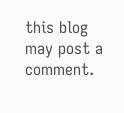this blog may post a comment.